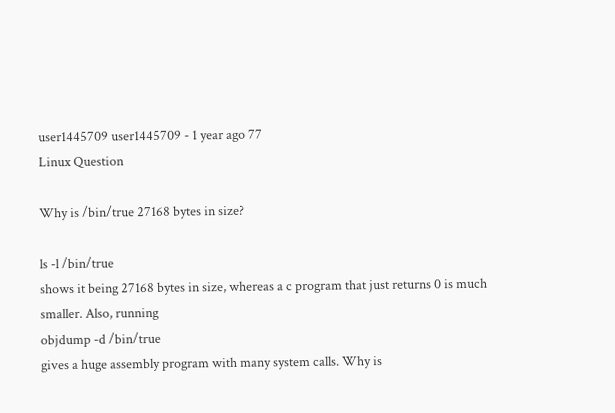user1445709 user1445709 - 1 year ago 77
Linux Question

Why is /bin/true 27168 bytes in size?

ls -l /bin/true
shows it being 27168 bytes in size, whereas a c program that just returns 0 is much smaller. Also, running
objdump -d /bin/true
gives a huge assembly program with many system calls. Why is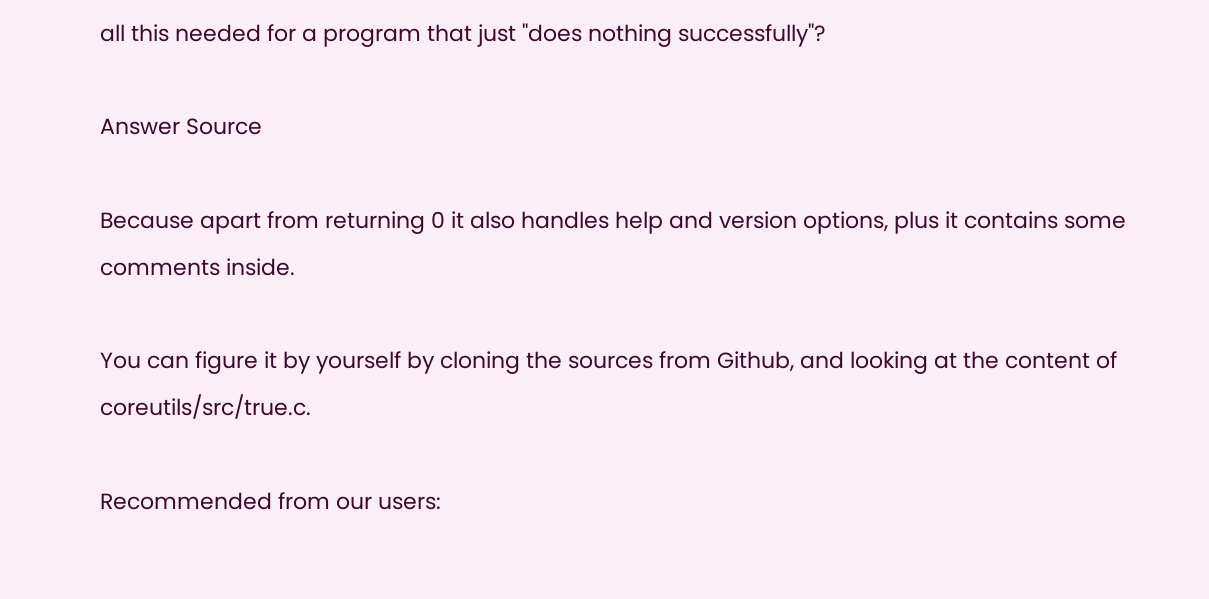all this needed for a program that just "does nothing successfully"?

Answer Source

Because apart from returning 0 it also handles help and version options, plus it contains some comments inside.

You can figure it by yourself by cloning the sources from Github, and looking at the content of coreutils/src/true.c.

Recommended from our users: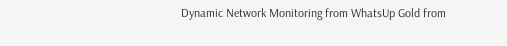Dynamic Network Monitoring from WhatsUp Gold from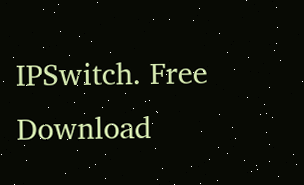IPSwitch. Free Download